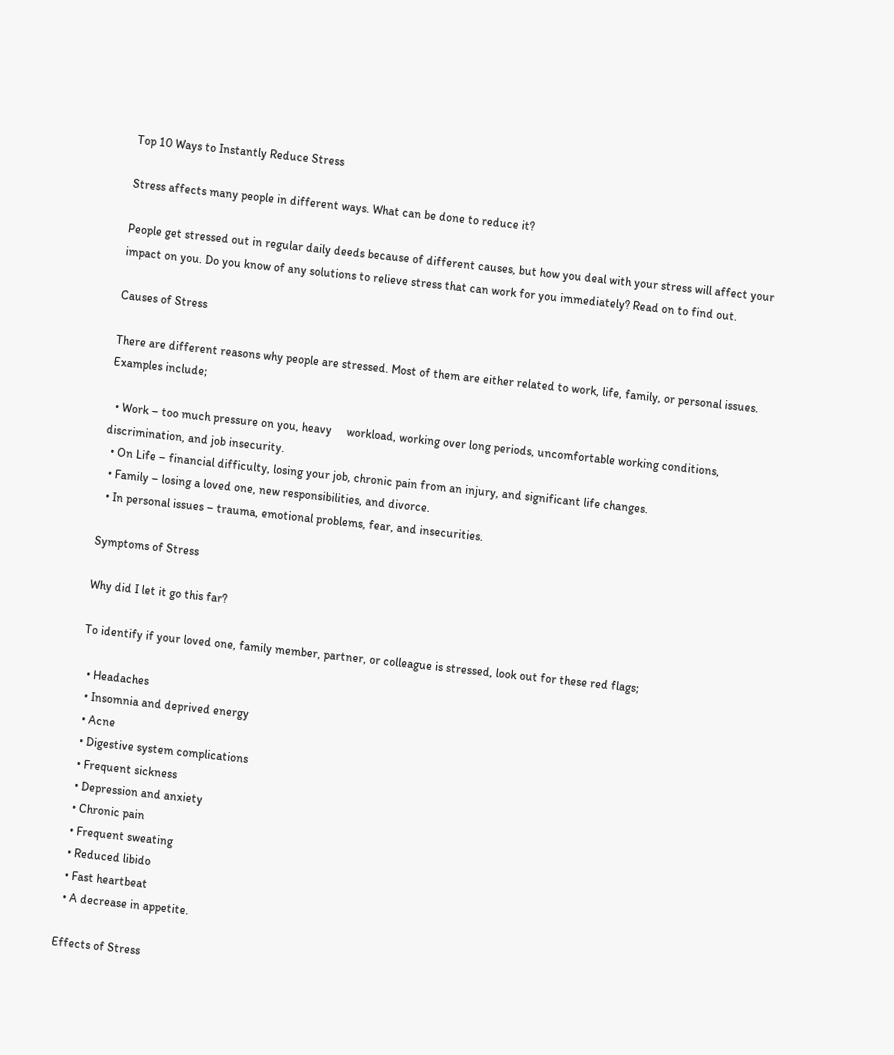Top 10 Ways to Instantly Reduce Stress

Stress affects many people in different ways. What can be done to reduce it?

People get stressed out in regular daily deeds because of different causes, but how you deal with your stress will affect your impact on you. Do you know of any solutions to relieve stress that can work for you immediately? Read on to find out.

Causes of Stress

There are different reasons why people are stressed. Most of them are either related to work, life, family, or personal issues. Examples include;

  • Work – too much pressure on you, heavy     workload, working over long periods, uncomfortable working conditions, discrimination, and job insecurity.
  • On Life – financial difficulty, losing your job, chronic pain from an injury, and significant life changes.
  • Family – losing a loved one, new responsibilities, and divorce.
  • In personal issues – trauma, emotional problems, fear, and insecurities.

Symptoms of Stress

Why did I let it go this far?

To identify if your loved one, family member, partner, or colleague is stressed, look out for these red flags;

  • Headaches
  • Insomnia and deprived energy
  • Acne
  • Digestive system complications
  • Frequent sickness
  • Depression and anxiety
  • Chronic pain
  • Frequent sweating
  • Reduced libido
  • Fast heartbeat
  • A decrease in appetite.

Effects of Stress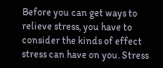Before you can get ways to relieve stress, you have to consider the kinds of effect stress can have on you. Stress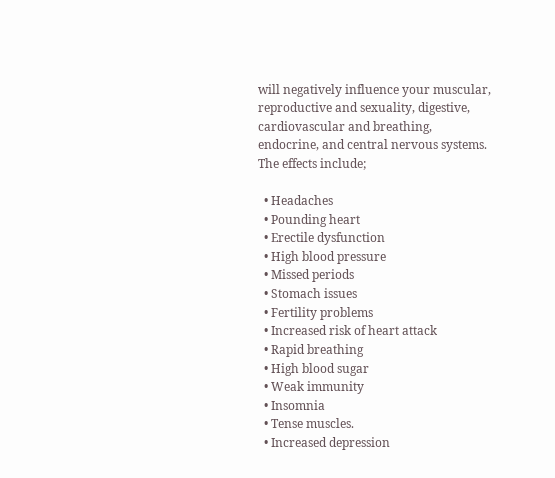will negatively influence your muscular, reproductive and sexuality, digestive, cardiovascular and breathing, endocrine, and central nervous systems. The effects include;

  • Headaches
  • Pounding heart
  • Erectile dysfunction
  • High blood pressure
  • Missed periods
  • Stomach issues
  • Fertility problems
  • Increased risk of heart attack
  • Rapid breathing
  • High blood sugar
  • Weak immunity
  • Insomnia
  • Tense muscles.
  • Increased depression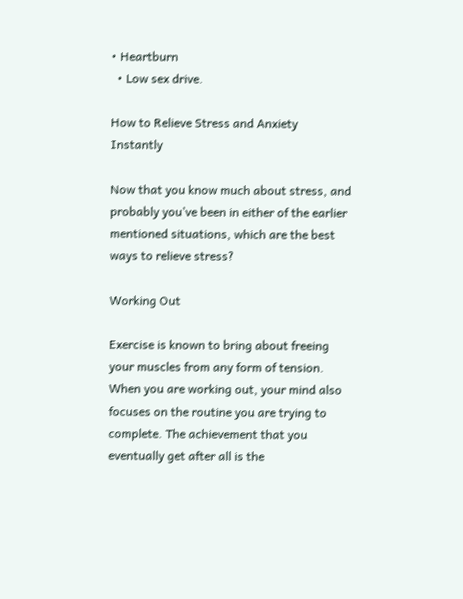• Heartburn
  • Low sex drive.

How to Relieve Stress and Anxiety Instantly

Now that you know much about stress, and probably you’ve been in either of the earlier mentioned situations, which are the best ways to relieve stress?

Working Out

Exercise is known to bring about freeing your muscles from any form of tension. When you are working out, your mind also focuses on the routine you are trying to complete. The achievement that you eventually get after all is the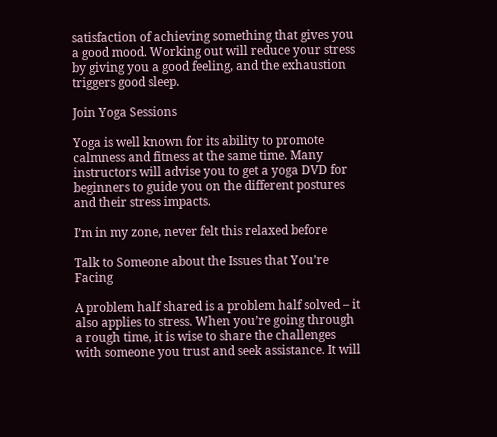satisfaction of achieving something that gives you a good mood. Working out will reduce your stress by giving you a good feeling, and the exhaustion triggers good sleep.

Join Yoga Sessions

Yoga is well known for its ability to promote calmness and fitness at the same time. Many instructors will advise you to get a yoga DVD for beginners to guide you on the different postures and their stress impacts.

I’m in my zone, never felt this relaxed before

Talk to Someone about the Issues that You’re Facing

A problem half shared is a problem half solved – it also applies to stress. When you’re going through a rough time, it is wise to share the challenges with someone you trust and seek assistance. It will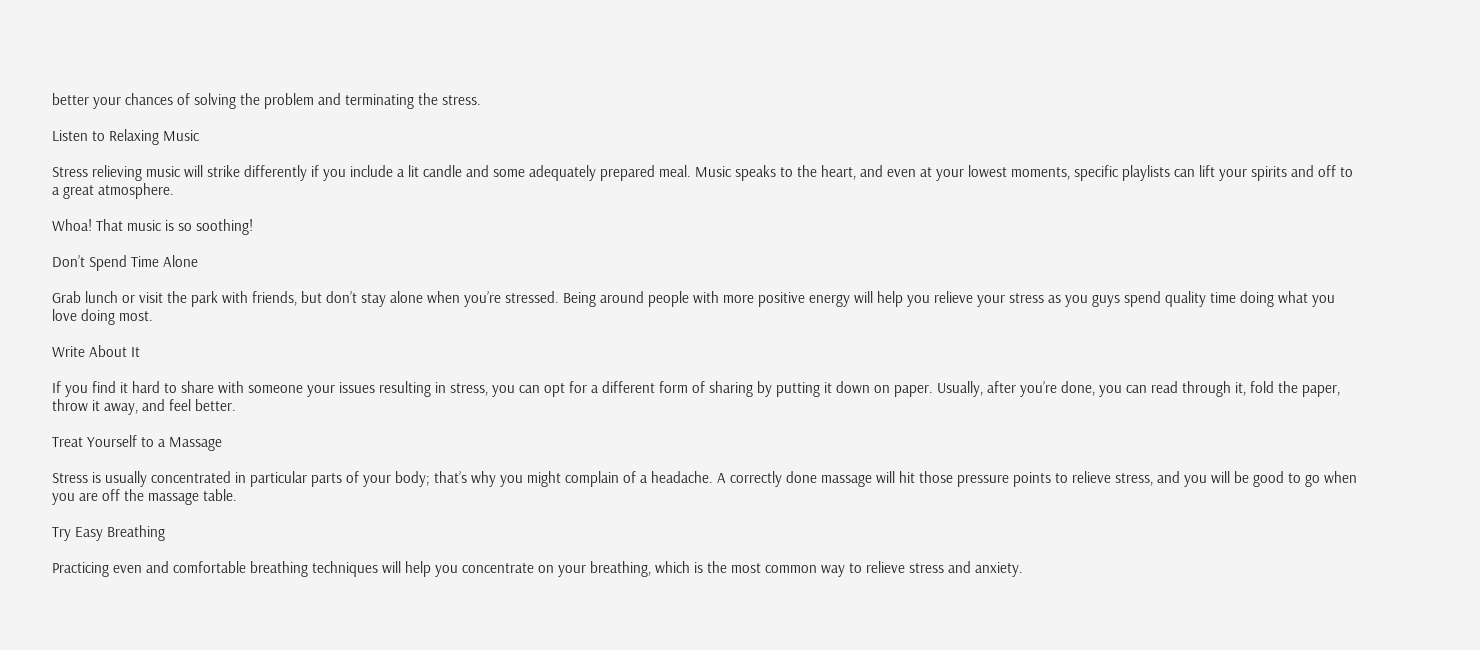better your chances of solving the problem and terminating the stress.

Listen to Relaxing Music

Stress relieving music will strike differently if you include a lit candle and some adequately prepared meal. Music speaks to the heart, and even at your lowest moments, specific playlists can lift your spirits and off to a great atmosphere.

Whoa! That music is so soothing!

Don’t Spend Time Alone

Grab lunch or visit the park with friends, but don’t stay alone when you’re stressed. Being around people with more positive energy will help you relieve your stress as you guys spend quality time doing what you love doing most.

Write About It

If you find it hard to share with someone your issues resulting in stress, you can opt for a different form of sharing by putting it down on paper. Usually, after you’re done, you can read through it, fold the paper, throw it away, and feel better.

Treat Yourself to a Massage

Stress is usually concentrated in particular parts of your body; that’s why you might complain of a headache. A correctly done massage will hit those pressure points to relieve stress, and you will be good to go when you are off the massage table.

Try Easy Breathing

Practicing even and comfortable breathing techniques will help you concentrate on your breathing, which is the most common way to relieve stress and anxiety.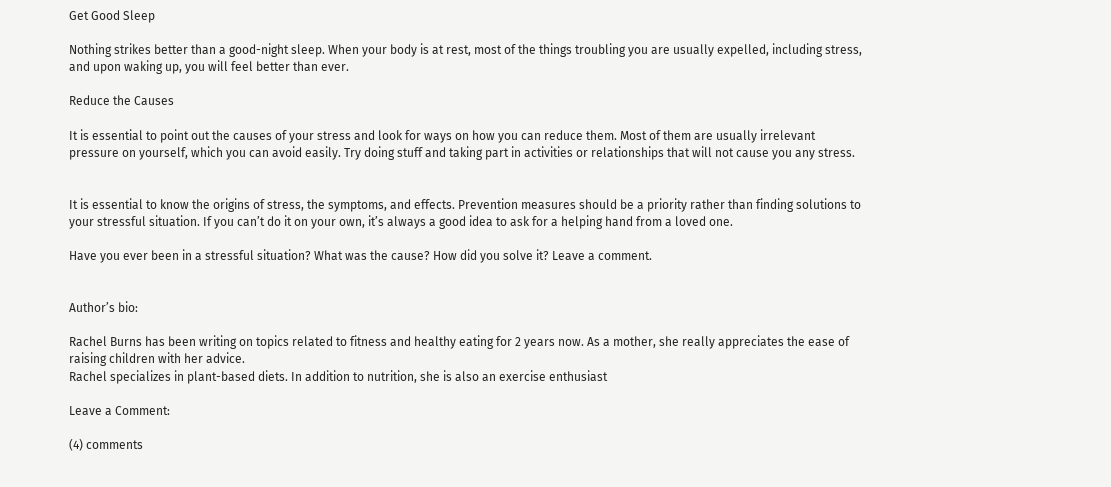Get Good Sleep

Nothing strikes better than a good-night sleep. When your body is at rest, most of the things troubling you are usually expelled, including stress, and upon waking up, you will feel better than ever.

Reduce the Causes

It is essential to point out the causes of your stress and look for ways on how you can reduce them. Most of them are usually irrelevant pressure on yourself, which you can avoid easily. Try doing stuff and taking part in activities or relationships that will not cause you any stress.


It is essential to know the origins of stress, the symptoms, and effects. Prevention measures should be a priority rather than finding solutions to your stressful situation. If you can’t do it on your own, it’s always a good idea to ask for a helping hand from a loved one.

Have you ever been in a stressful situation? What was the cause? How did you solve it? Leave a comment.


Author’s bio:

Rachel Burns has been writing on topics related to fitness and healthy eating for 2 years now. As a mother, she really appreciates the ease of raising children with her advice.
Rachel specializes in plant-based diets. In addition to nutrition, she is also an exercise enthusiast

Leave a Comment:

(4) comments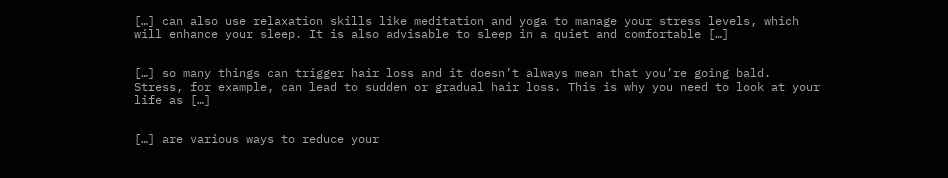[…] can also use relaxation skills like meditation and yoga to manage your stress levels, which will enhance your sleep. It is also advisable to sleep in a quiet and comfortable […]


[…] so many things can trigger hair loss and it doesn’t always mean that you’re going bald. Stress, for example, can lead to sudden or gradual hair loss. This is why you need to look at your life as […]


[…] are various ways to reduce your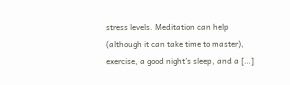stress levels. Meditation can help (although it can take time to master), exercise, a good night’s sleep, and a […]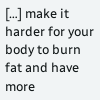[…] make it harder for your body to burn fat and have more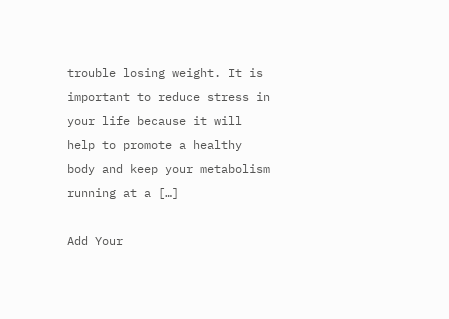trouble losing weight. It is important to reduce stress in your life because it will help to promote a healthy body and keep your metabolism running at a […]

Add Your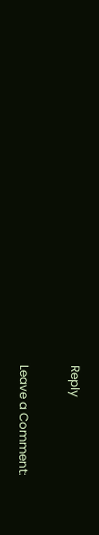Reply

Leave a Comment: